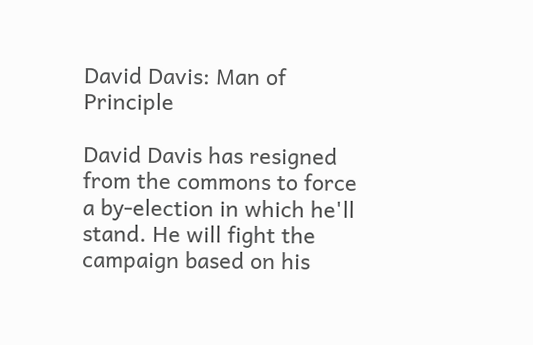David Davis: Man of Principle

David Davis has resigned from the commons to force a by-election in which he'll stand. He will fight the campaign based on his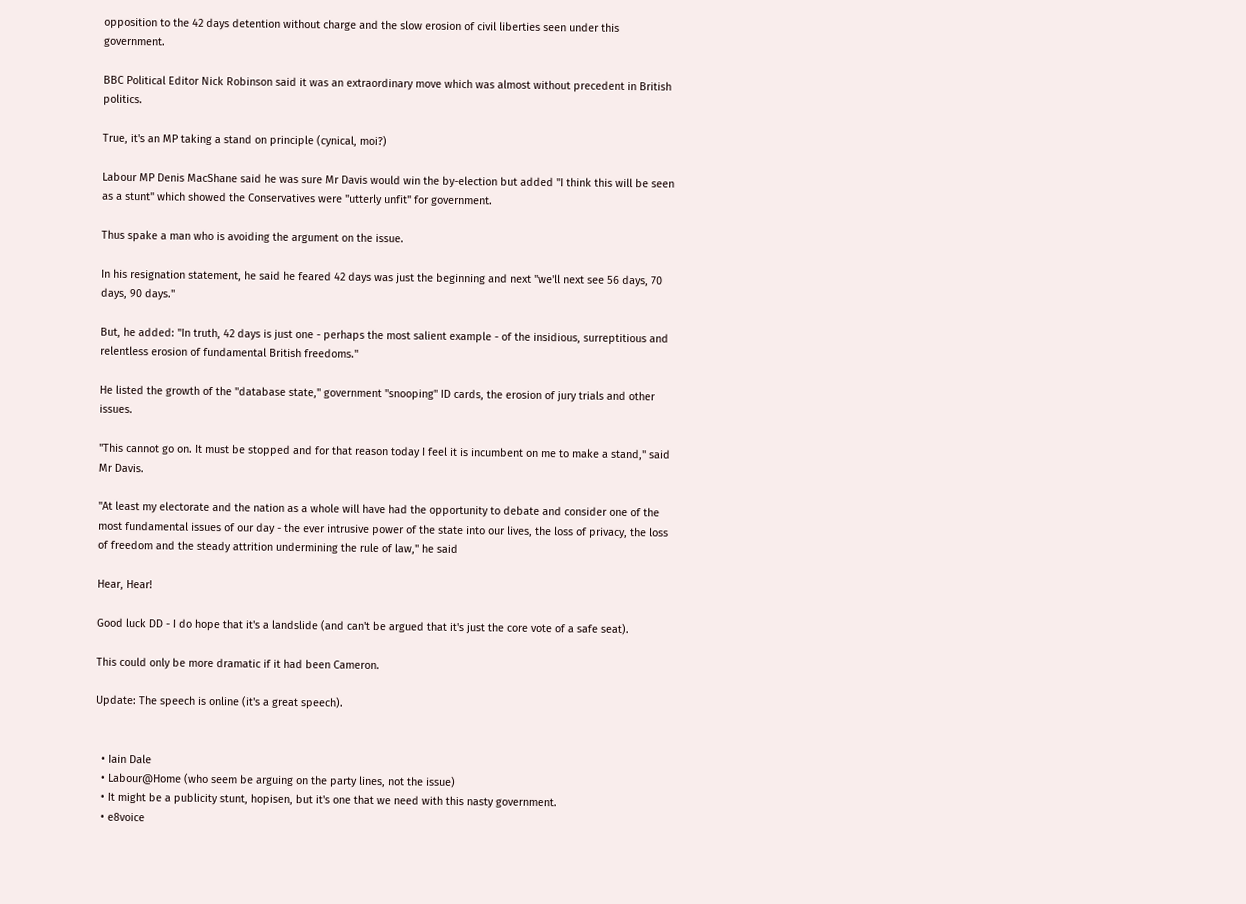opposition to the 42 days detention without charge and the slow erosion of civil liberties seen under this government.

BBC Political Editor Nick Robinson said it was an extraordinary move which was almost without precedent in British politics.

True, it's an MP taking a stand on principle (cynical, moi?)

Labour MP Denis MacShane said he was sure Mr Davis would win the by-election but added "I think this will be seen as a stunt" which showed the Conservatives were "utterly unfit" for government.

Thus spake a man who is avoiding the argument on the issue.

In his resignation statement, he said he feared 42 days was just the beginning and next "we'll next see 56 days, 70 days, 90 days."

But, he added: "In truth, 42 days is just one - perhaps the most salient example - of the insidious, surreptitious and relentless erosion of fundamental British freedoms."

He listed the growth of the "database state," government "snooping" ID cards, the erosion of jury trials and other issues.

"This cannot go on. It must be stopped and for that reason today I feel it is incumbent on me to make a stand," said Mr Davis.

"At least my electorate and the nation as a whole will have had the opportunity to debate and consider one of the most fundamental issues of our day - the ever intrusive power of the state into our lives, the loss of privacy, the loss of freedom and the steady attrition undermining the rule of law," he said

Hear, Hear!

Good luck DD - I do hope that it's a landslide (and can't be argued that it's just the core vote of a safe seat).

This could only be more dramatic if it had been Cameron.

Update: The speech is online (it's a great speech).


  • Iain Dale
  • Labour@Home (who seem be arguing on the party lines, not the issue)
  • It might be a publicity stunt, hopisen, but it's one that we need with this nasty government.
  • e8voice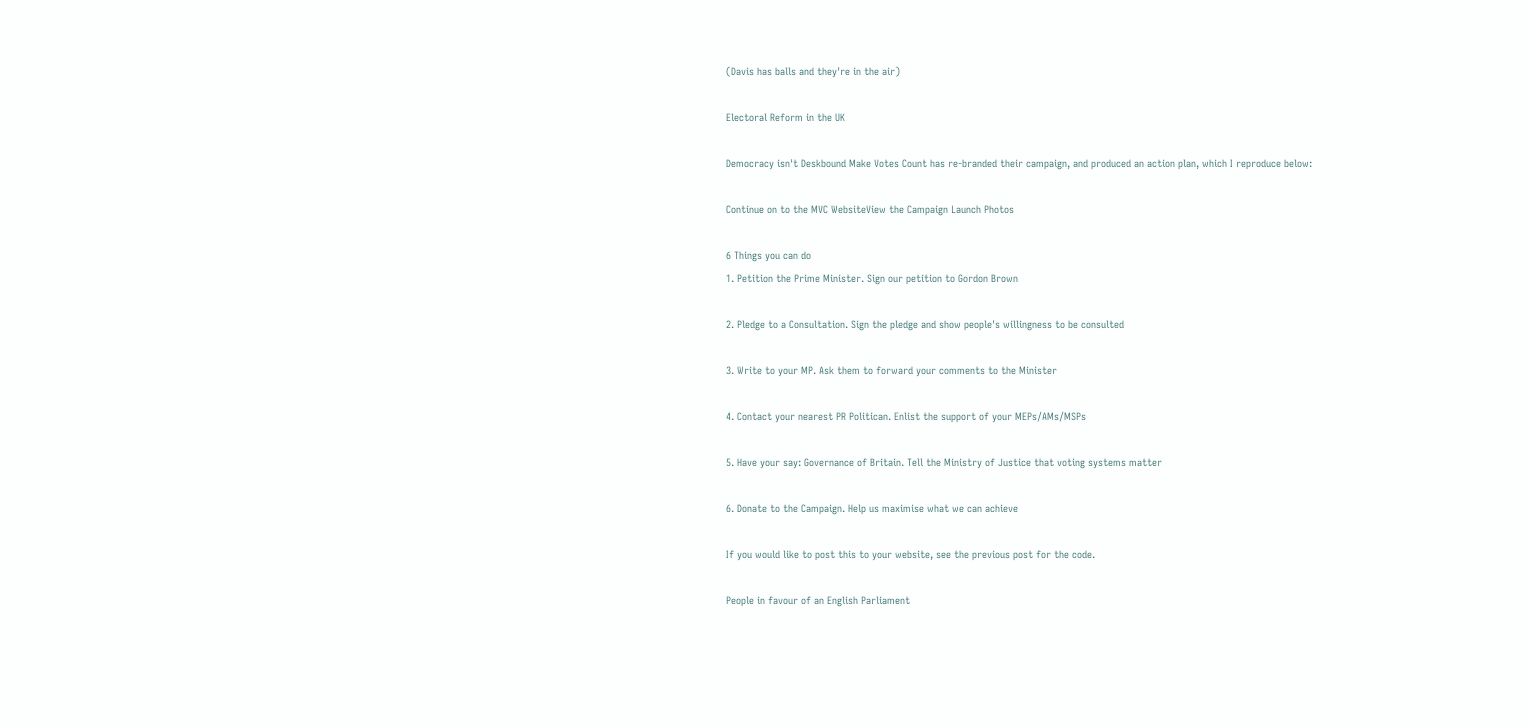(Davis has balls and they're in the air)

Electoral Reform in the UK

Democracy isn't Deskbound Make Votes Count has re-branded their campaign, and produced an action plan, which I reproduce below:

Continue on to the MVC WebsiteView the Campaign Launch Photos

6 Things you can do
1. Petition the Prime Minister. Sign our petition to Gordon Brown

2. Pledge to a Consultation. Sign the pledge and show people's willingness to be consulted

3. Write to your MP. Ask them to forward your comments to the Minister

4. Contact your nearest PR Politican. Enlist the support of your MEPs/AMs/MSPs

5. Have your say: Governance of Britain. Tell the Ministry of Justice that voting systems matter

6. Donate to the Campaign. Help us maximise what we can achieve

If you would like to post this to your website, see the previous post for the code.

People in favour of an English Parliament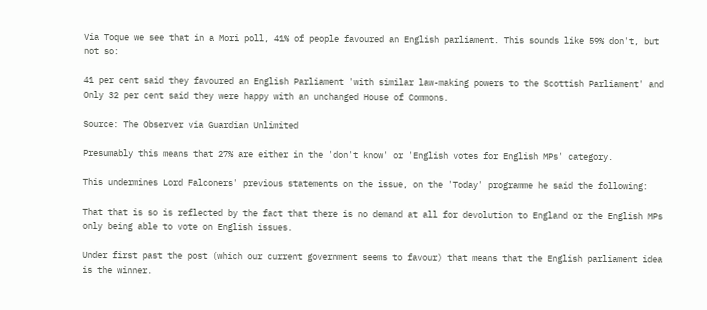Via Toque we see that in a Mori poll, 41% of people favoured an English parliament. This sounds like 59% don't, but not so:

41 per cent said they favoured an English Parliament 'with similar law-making powers to the Scottish Parliament' and Only 32 per cent said they were happy with an unchanged House of Commons.

Source: The Observer via Guardian Unlimited

Presumably this means that 27% are either in the 'don't know' or 'English votes for English MPs' category.

This undermines Lord Falconers' previous statements on the issue, on the 'Today' programme he said the following:

That that is so is reflected by the fact that there is no demand at all for devolution to England or the English MPs only being able to vote on English issues.

Under first past the post (which our current government seems to favour) that means that the English parliament idea is the winner.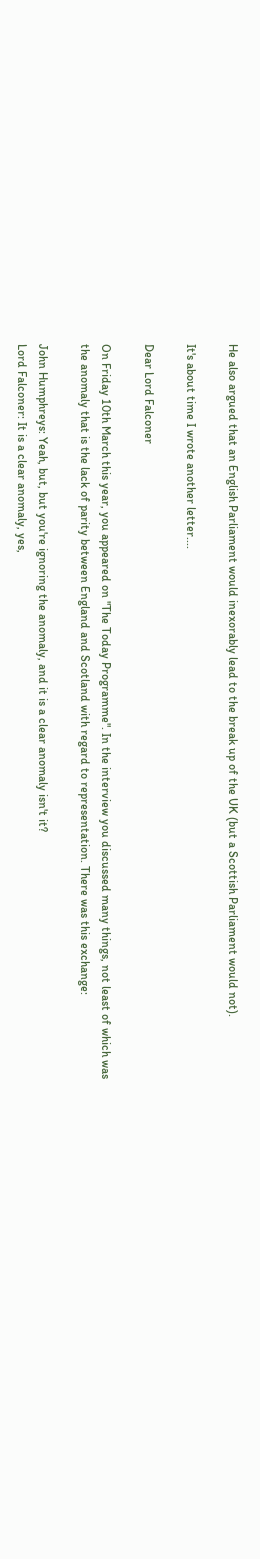He also argued that an English Parliament would inexorably lead to the break up of the UK (but a Scottish Parliament would not).

It's about time I wrote another letter....

Dear Lord Falconer

On Friday 10th March this year, you appeared on "The Today Programme". In the interview you discussed many things, not least of which was the anomaly that is the lack of parity between England and Scotland with regard to representation. There was this exchange:

John Humphreys: Yeah, but, but you're ignoring the anomaly, and it is a clear anomaly isn't it?
Lord Falconer: It is a clear anomaly, yes,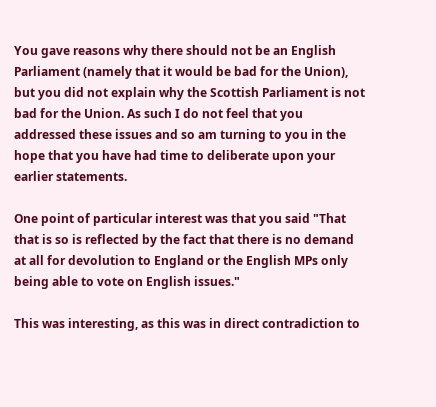You gave reasons why there should not be an English Parliament (namely that it would be bad for the Union), but you did not explain why the Scottish Parliament is not bad for the Union. As such I do not feel that you addressed these issues and so am turning to you in the hope that you have had time to deliberate upon your earlier statements.

One point of particular interest was that you said "That that is so is reflected by the fact that there is no demand at all for devolution to England or the English MPs only being able to vote on English issues."

This was interesting, as this was in direct contradiction to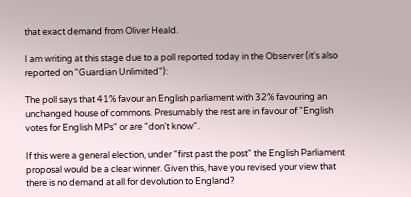that exact demand from Oliver Heald.

I am writing at this stage due to a poll reported today in the Observer (it's also reported on "Guardian Unlimited"):

The poll says that 41% favour an English parliament with 32% favouring an unchanged house of commons. Presumably the rest are in favour of "English votes for English MPs" or are "don't know".

If this were a general election, under "first past the post" the English Parliament proposal would be a clear winner. Given this, have you revised your view that there is no demand at all for devolution to England?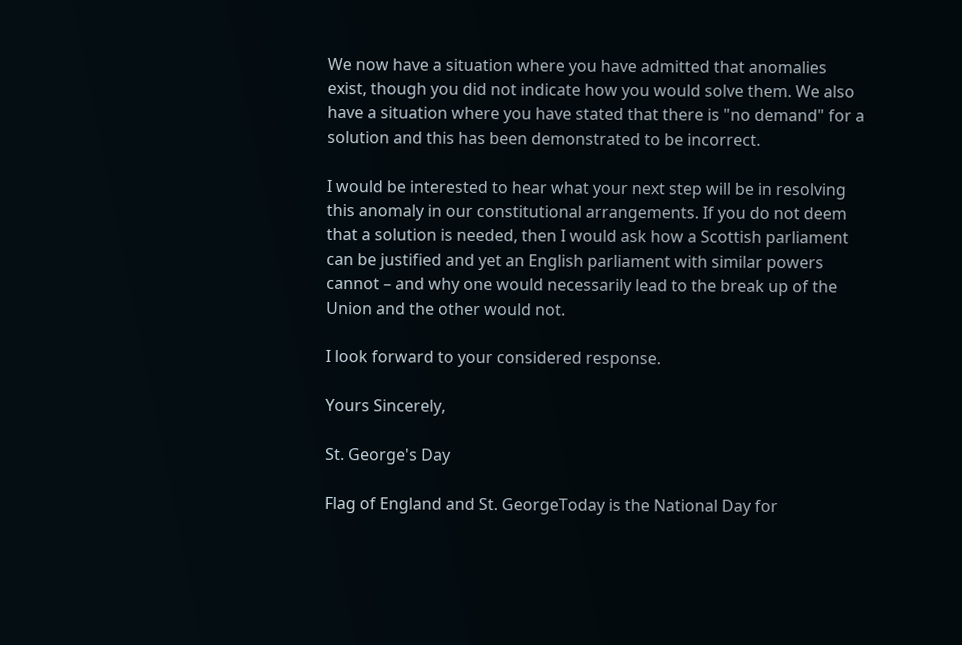We now have a situation where you have admitted that anomalies exist, though you did not indicate how you would solve them. We also have a situation where you have stated that there is "no demand" for a solution and this has been demonstrated to be incorrect.

I would be interested to hear what your next step will be in resolving this anomaly in our constitutional arrangements. If you do not deem that a solution is needed, then I would ask how a Scottish parliament can be justified and yet an English parliament with similar powers cannot – and why one would necessarily lead to the break up of the Union and the other would not.

I look forward to your considered response.

Yours Sincerely,

St. George's Day

Flag of England and St. GeorgeToday is the National Day for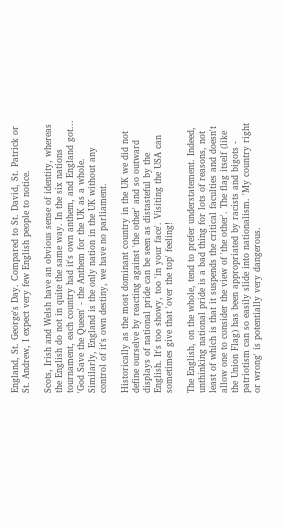England, St. George's Day. Compared to St. David, St. Patrick or St. Andrew, I expect very few English people to notice.

Scots, Irish and Welsh have an obvious sense of identity, whereas the English do not in quite the same way. In the six nations tournament, each country had it's own anthem, and England got... 'God Save the Queen' - the Anthem for the UK as a whole. Similarly, England is the only nation in the UK without any control of it's own destiny, we have no parliament.

Historically as the most dominant country in the UK we did not define ourselve by reacting against 'the other' and so outward displays of national pride can be seen as distasteful by the English. It's too showy, too 'in your face'. Visiting the USA can sometimes give that 'over the top' feeling!

The English, on the whole, tend to prefer understatement. Indeed, unthinking national pride is a bad thing for lots of reasons, not least of which is that it suspends the critical faculties and doesn't allow one to consider the view of 'the other'. The flag itself (like the Union Flag) has been appropriated by racists and bigots - patriotism can so easily slide into nationalism. 'My country right or wrong' is potentially very dangerous.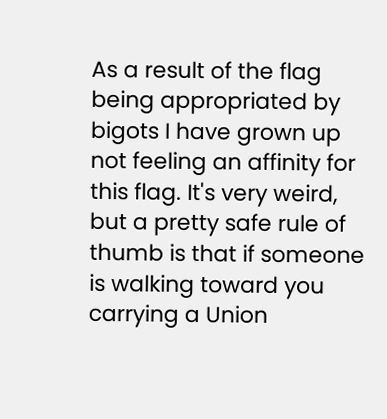As a result of the flag being appropriated by bigots I have grown up not feeling an affinity for this flag. It's very weird, but a pretty safe rule of thumb is that if someone is walking toward you carrying a Union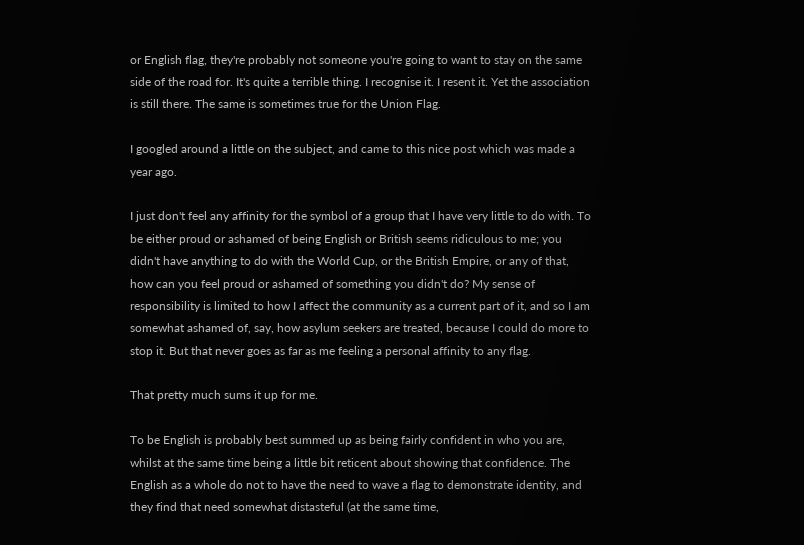or English flag, they're probably not someone you're going to want to stay on the same side of the road for. It's quite a terrible thing. I recognise it. I resent it. Yet the association is still there. The same is sometimes true for the Union Flag.

I googled around a little on the subject, and came to this nice post which was made a year ago.

I just don't feel any affinity for the symbol of a group that I have very little to do with. To be either proud or ashamed of being English or British seems ridiculous to me; you didn't have anything to do with the World Cup, or the British Empire, or any of that, how can you feel proud or ashamed of something you didn't do? My sense of responsibility is limited to how I affect the community as a current part of it, and so I am somewhat ashamed of, say, how asylum seekers are treated, because I could do more to stop it. But that never goes as far as me feeling a personal affinity to any flag.

That pretty much sums it up for me.

To be English is probably best summed up as being fairly confident in who you are, whilst at the same time being a little bit reticent about showing that confidence. The English as a whole do not to have the need to wave a flag to demonstrate identity, and they find that need somewhat distasteful (at the same time,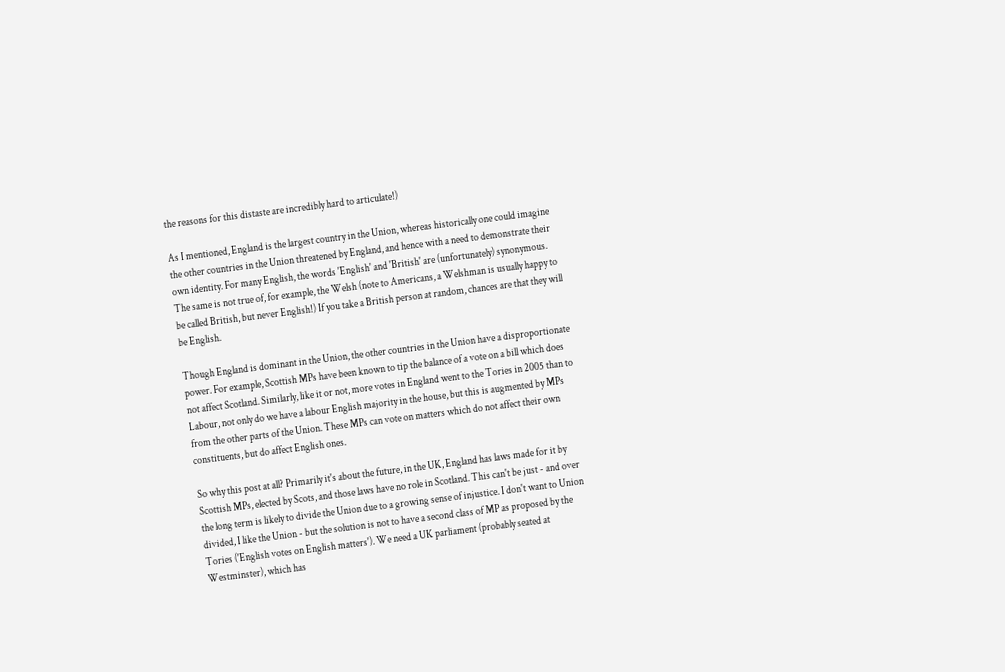the reasons for this distaste are incredibly hard to articulate!)

As I mentioned, England is the largest country in the Union, whereas historically one could imagine the other countries in the Union threatened by England, and hence with a need to demonstrate their own identity. For many English, the words 'English' and 'British' are (unfortunately) synonymous. The same is not true of, for example, the Welsh (note to Americans, a Welshman is usually happy to be called British, but never English!) If you take a British person at random, chances are that they will be English.

Though England is dominant in the Union, the other countries in the Union have a disproportionate power. For example, Scottish MPs have been known to tip the balance of a vote on a bill which does not affect Scotland. Similarly, like it or not, more votes in England went to the Tories in 2005 than to Labour, not only do we have a labour English majority in the house, but this is augmented by MPs from the other parts of the Union. These MPs can vote on matters which do not affect their own constituents, but do affect English ones.

So why this post at all? Primarily it's about the future, in the UK, England has laws made for it by Scottish MPs, elected by Scots, and those laws have no role in Scotland. This can't be just - and over the long term is likely to divide the Union due to a growing sense of injustice. I don't want to Union divided, I like the Union - but the solution is not to have a second class of MP as proposed by the Tories ('English votes on English matters'). We need a UK parliament (probably seated at Westminster), which has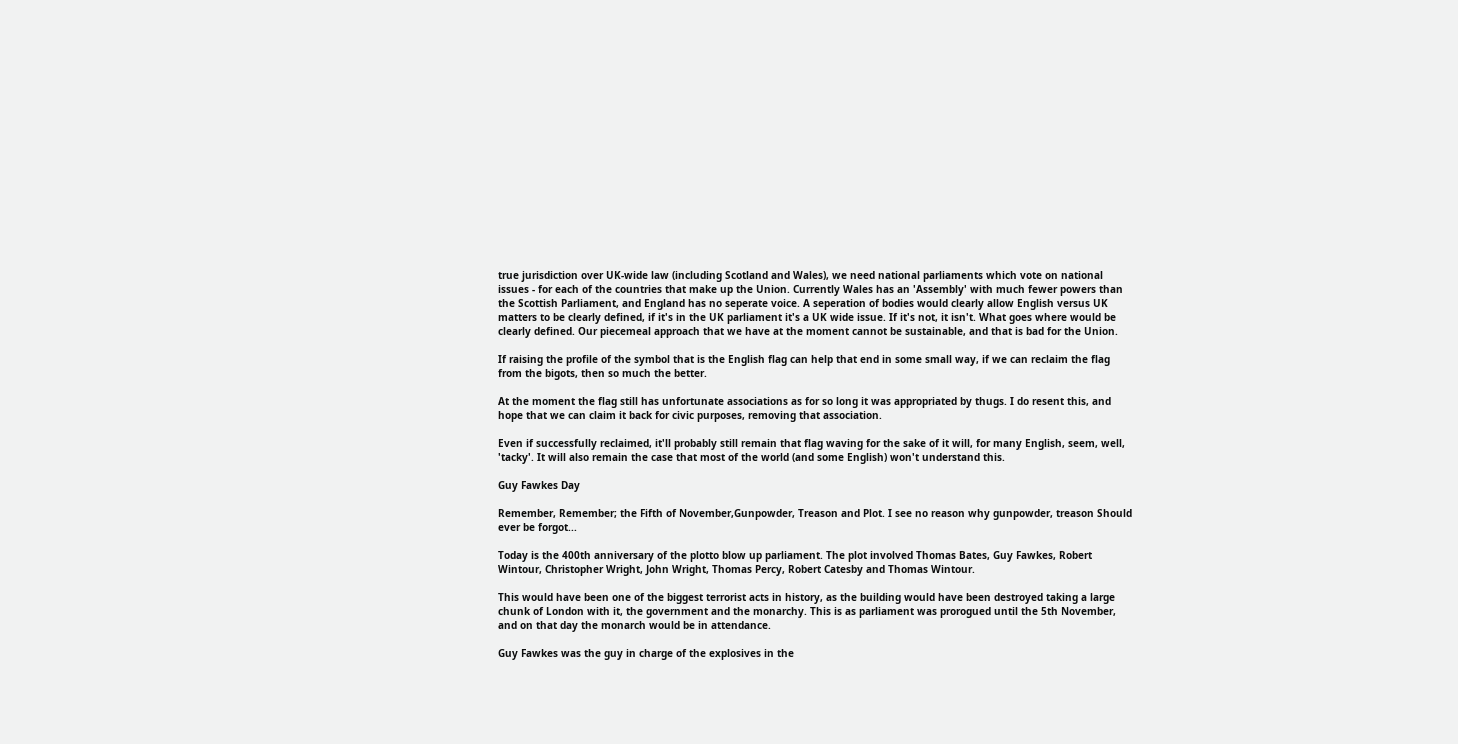true jurisdiction over UK-wide law (including Scotland and Wales), we need national parliaments which vote on national issues - for each of the countries that make up the Union. Currently Wales has an 'Assembly' with much fewer powers than the Scottish Parliament, and England has no seperate voice. A seperation of bodies would clearly allow English versus UK matters to be clearly defined, if it's in the UK parliament it's a UK wide issue. If it's not, it isn't. What goes where would be clearly defined. Our piecemeal approach that we have at the moment cannot be sustainable, and that is bad for the Union.

If raising the profile of the symbol that is the English flag can help that end in some small way, if we can reclaim the flag from the bigots, then so much the better.

At the moment the flag still has unfortunate associations as for so long it was appropriated by thugs. I do resent this, and hope that we can claim it back for civic purposes, removing that association.

Even if successfully reclaimed, it'll probably still remain that flag waving for the sake of it will, for many English, seem, well, 'tacky'. It will also remain the case that most of the world (and some English) won't understand this.

Guy Fawkes Day

Remember, Remember; the Fifth of November,Gunpowder, Treason and Plot. I see no reason why gunpowder, treason Should ever be forgot...

Today is the 400th anniversary of the plotto blow up parliament. The plot involved Thomas Bates, Guy Fawkes, Robert Wintour, Christopher Wright, John Wright, Thomas Percy, Robert Catesby and Thomas Wintour.

This would have been one of the biggest terrorist acts in history, as the building would have been destroyed taking a large chunk of London with it, the government and the monarchy. This is as parliament was prorogued until the 5th November, and on that day the monarch would be in attendance.

Guy Fawkes was the guy in charge of the explosives in the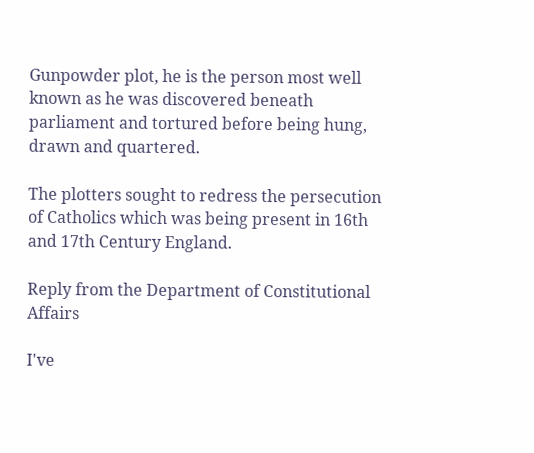Gunpowder plot, he is the person most well known as he was discovered beneath parliament and tortured before being hung, drawn and quartered.

The plotters sought to redress the persecution of Catholics which was being present in 16th and 17th Century England.

Reply from the Department of Constitutional Affairs

I've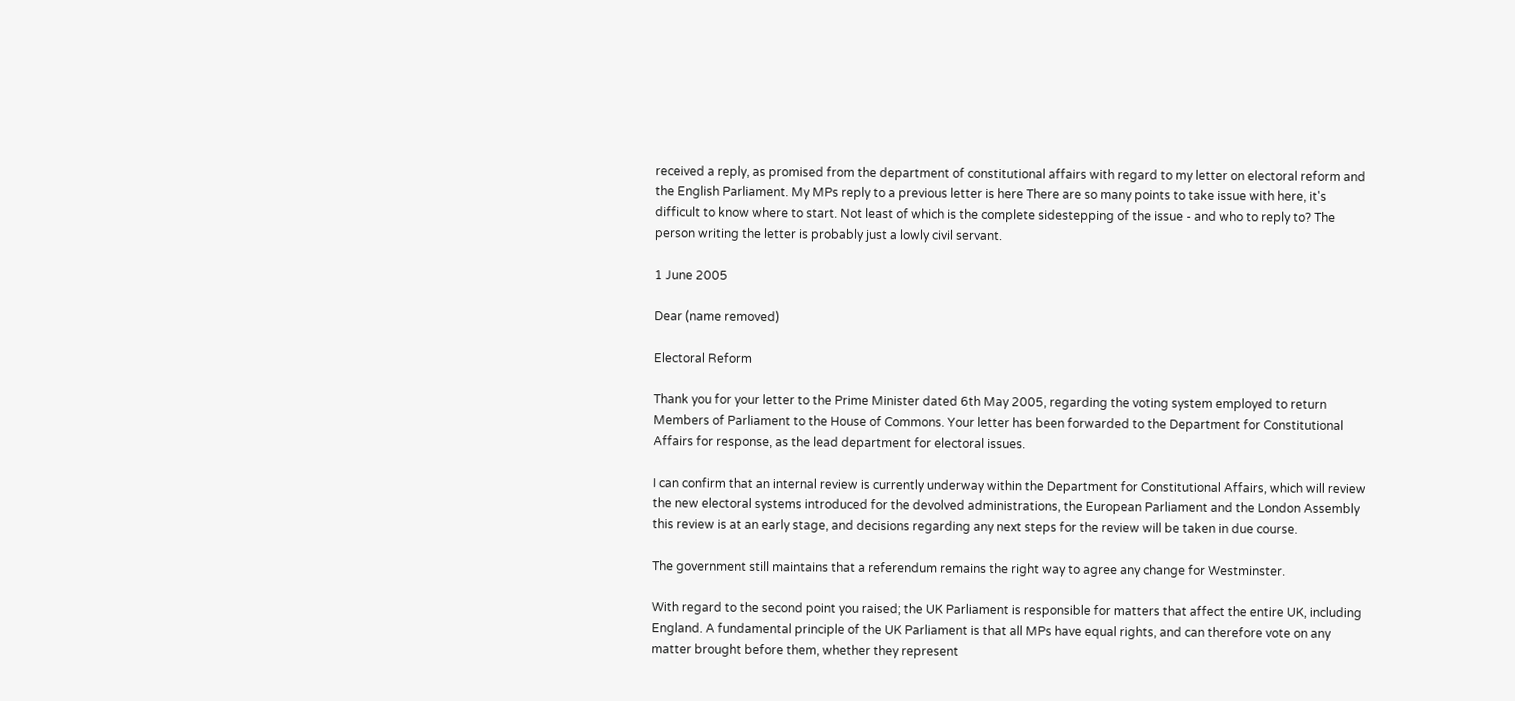received a reply, as promised from the department of constitutional affairs with regard to my letter on electoral reform and the English Parliament. My MPs reply to a previous letter is here There are so many points to take issue with here, it's difficult to know where to start. Not least of which is the complete sidestepping of the issue - and who to reply to? The person writing the letter is probably just a lowly civil servant.

1 June 2005

Dear (name removed)

Electoral Reform

Thank you for your letter to the Prime Minister dated 6th May 2005, regarding the voting system employed to return Members of Parliament to the House of Commons. Your letter has been forwarded to the Department for Constitutional Affairs for response, as the lead department for electoral issues.

I can confirm that an internal review is currently underway within the Department for Constitutional Affairs, which will review the new electoral systems introduced for the devolved administrations, the European Parliament and the London Assembly this review is at an early stage, and decisions regarding any next steps for the review will be taken in due course.

The government still maintains that a referendum remains the right way to agree any change for Westminster.

With regard to the second point you raised; the UK Parliament is responsible for matters that affect the entire UK, including England. A fundamental principle of the UK Parliament is that all MPs have equal rights, and can therefore vote on any matter brought before them, whether they represent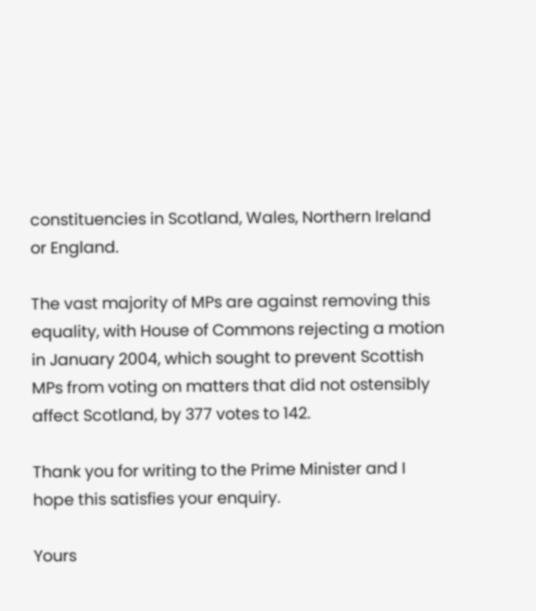constituencies in Scotland, Wales, Northern Ireland or England.

The vast majority of MPs are against removing this equality, with House of Commons rejecting a motion in January 2004, which sought to prevent Scottish MPs from voting on matters that did not ostensibly affect Scotland, by 377 votes to 142.

Thank you for writing to the Prime Minister and I hope this satisfies your enquiry.

Yours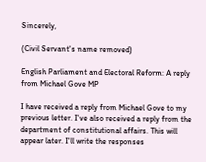Sincerely,

(Civil Servant's name removed)

English Parliament and Electoral Reform: A reply from Michael Gove MP

I have received a reply from Michael Gove to my previous letter. I've also received a reply from the department of constitutional affairs. This will appear later. I'll write the responses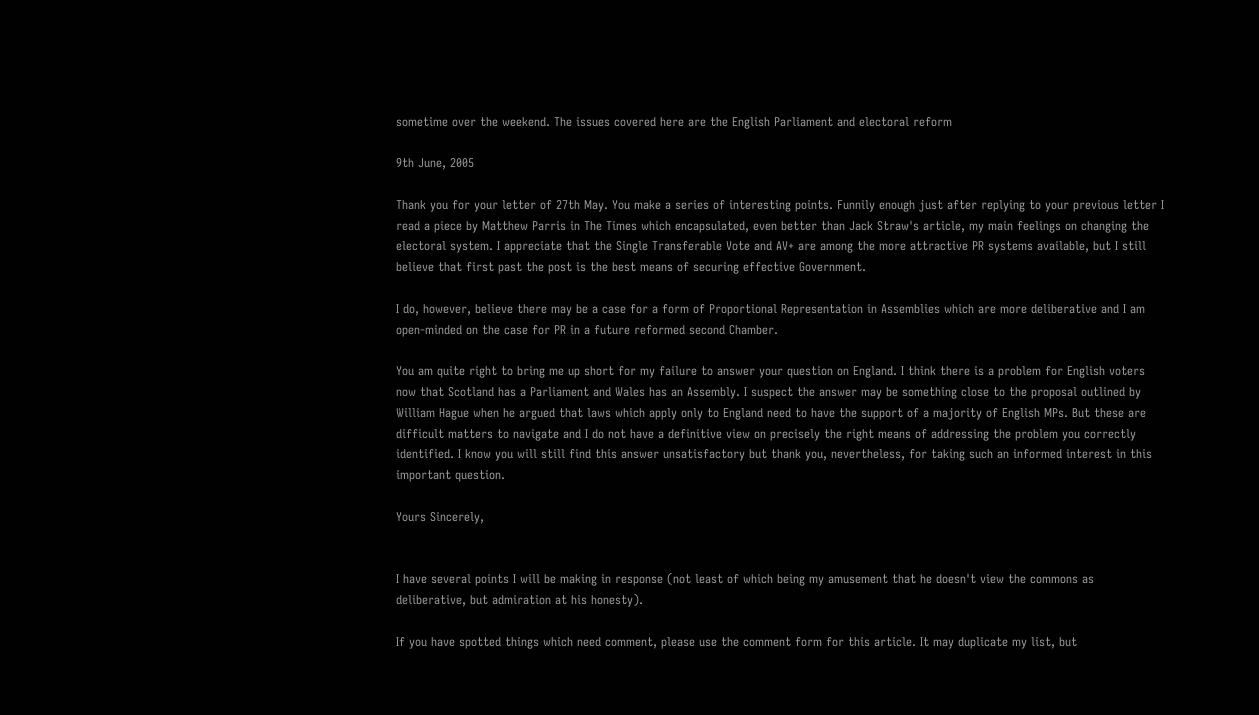sometime over the weekend. The issues covered here are the English Parliament and electoral reform

9th June, 2005

Thank you for your letter of 27th May. You make a series of interesting points. Funnily enough just after replying to your previous letter I read a piece by Matthew Parris in The Times which encapsulated, even better than Jack Straw's article, my main feelings on changing the electoral system. I appreciate that the Single Transferable Vote and AV+ are among the more attractive PR systems available, but I still believe that first past the post is the best means of securing effective Government.

I do, however, believe there may be a case for a form of Proportional Representation in Assemblies which are more deliberative and I am open-minded on the case for PR in a future reformed second Chamber.

You am quite right to bring me up short for my failure to answer your question on England. I think there is a problem for English voters now that Scotland has a Parliament and Wales has an Assembly. I suspect the answer may be something close to the proposal outlined by William Hague when he argued that laws which apply only to England need to have the support of a majority of English MPs. But these are difficult matters to navigate and I do not have a definitive view on precisely the right means of addressing the problem you correctly identified. I know you will still find this answer unsatisfactory but thank you, nevertheless, for taking such an informed interest in this important question.

Yours Sincerely,


I have several points I will be making in response (not least of which being my amusement that he doesn't view the commons as deliberative, but admiration at his honesty).

If you have spotted things which need comment, please use the comment form for this article. It may duplicate my list, but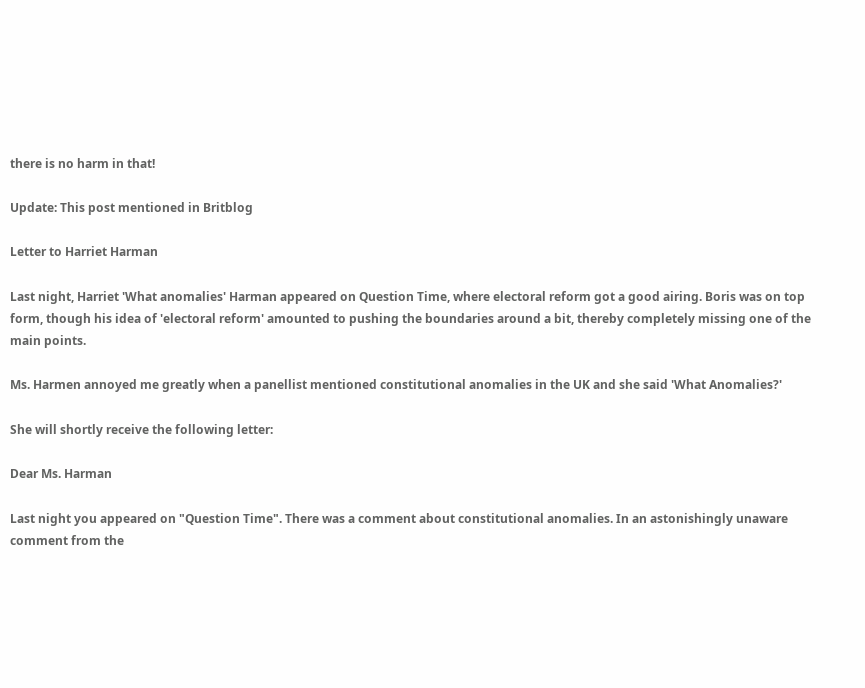there is no harm in that!

Update: This post mentioned in Britblog

Letter to Harriet Harman

Last night, Harriet 'What anomalies' Harman appeared on Question Time, where electoral reform got a good airing. Boris was on top form, though his idea of 'electoral reform' amounted to pushing the boundaries around a bit, thereby completely missing one of the main points.

Ms. Harmen annoyed me greatly when a panellist mentioned constitutional anomalies in the UK and she said 'What Anomalies?'

She will shortly receive the following letter:

Dear Ms. Harman

Last night you appeared on "Question Time". There was a comment about constitutional anomalies. In an astonishingly unaware comment from the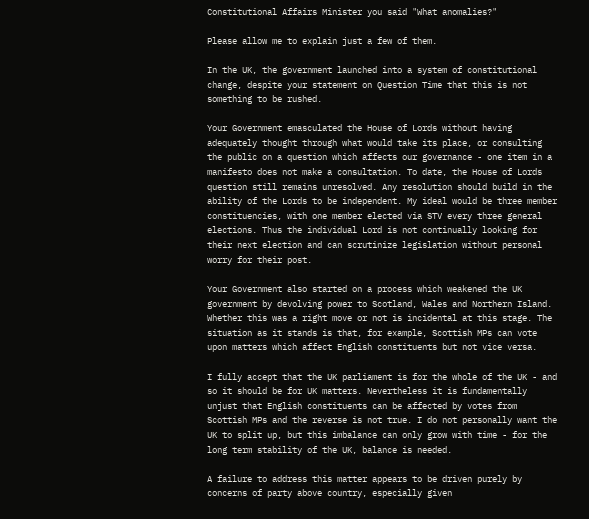Constitutional Affairs Minister you said "What anomalies?"

Please allow me to explain just a few of them.

In the UK, the government launched into a system of constitutional change, despite your statement on Question Time that this is not something to be rushed.

Your Government emasculated the House of Lords without having adequately thought through what would take its place, or consulting the public on a question which affects our governance - one item in a manifesto does not make a consultation. To date, the House of Lords question still remains unresolved. Any resolution should build in the ability of the Lords to be independent. My ideal would be three member constituencies, with one member elected via STV every three general elections. Thus the individual Lord is not continually looking for their next election and can scrutinize legislation without personal worry for their post.

Your Government also started on a process which weakened the UK government by devolving power to Scotland, Wales and Northern Island. Whether this was a right move or not is incidental at this stage. The situation as it stands is that, for example, Scottish MPs can vote upon matters which affect English constituents but not vice versa.

I fully accept that the UK parliament is for the whole of the UK - and so it should be for UK matters. Nevertheless it is fundamentally unjust that English constituents can be affected by votes from Scottish MPs and the reverse is not true. I do not personally want the UK to split up, but this imbalance can only grow with time - for the long term stability of the UK, balance is needed.

A failure to address this matter appears to be driven purely by concerns of party above country, especially given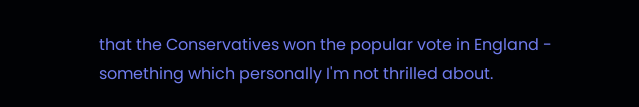that the Conservatives won the popular vote in England - something which personally I'm not thrilled about.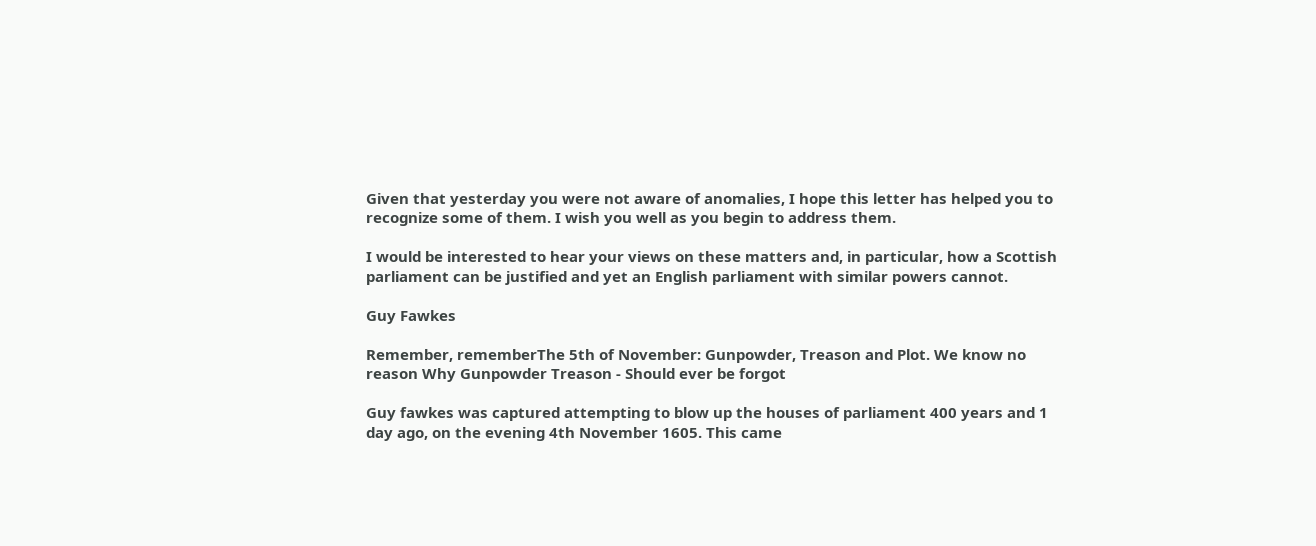Given that yesterday you were not aware of anomalies, I hope this letter has helped you to recognize some of them. I wish you well as you begin to address them.

I would be interested to hear your views on these matters and, in particular, how a Scottish parliament can be justified and yet an English parliament with similar powers cannot.

Guy Fawkes

Remember, rememberThe 5th of November: Gunpowder, Treason and Plot. We know no reason Why Gunpowder Treason - Should ever be forgot

Guy fawkes was captured attempting to blow up the houses of parliament 400 years and 1 day ago, on the evening 4th November 1605. This came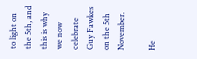to light on the 5th, and this is why we now celebrate Guy Fawkes on the 5th November.

He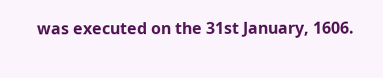was executed on the 31st January, 1606.